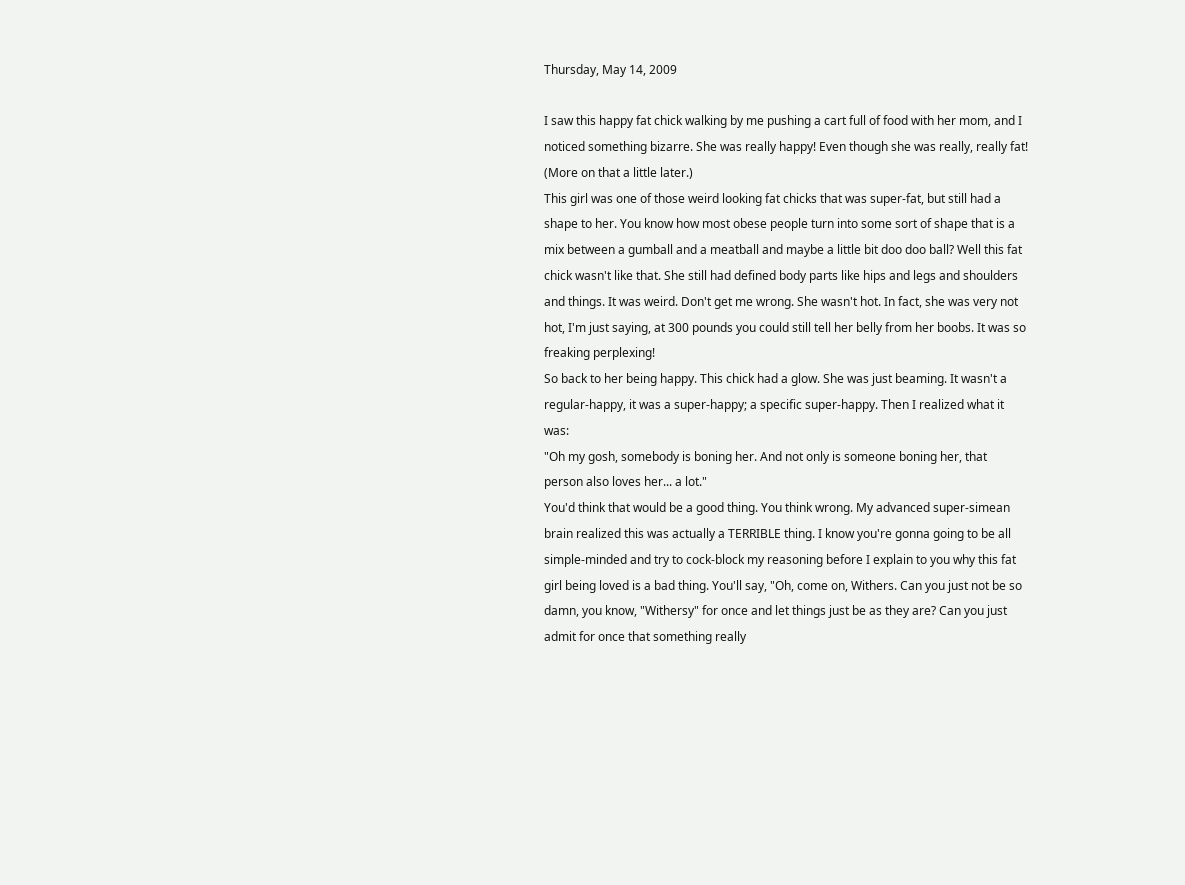Thursday, May 14, 2009

I saw this happy fat chick walking by me pushing a cart full of food with her mom, and I noticed something bizarre. She was really happy! Even though she was really, really fat! (More on that a little later.)
This girl was one of those weird looking fat chicks that was super-fat, but still had a shape to her. You know how most obese people turn into some sort of shape that is a mix between a gumball and a meatball and maybe a little bit doo doo ball? Well this fat chick wasn't like that. She still had defined body parts like hips and legs and shoulders and things. It was weird. Don't get me wrong. She wasn't hot. In fact, she was very not hot, I'm just saying, at 300 pounds you could still tell her belly from her boobs. It was so freaking perplexing!
So back to her being happy. This chick had a glow. She was just beaming. It wasn't a regular-happy, it was a super-happy; a specific super-happy. Then I realized what it was:
"Oh my gosh, somebody is boning her. And not only is someone boning her, that person also loves her... a lot."
You'd think that would be a good thing. You think wrong. My advanced super-simean brain realized this was actually a TERRIBLE thing. I know you're gonna going to be all simple-minded and try to cock-block my reasoning before I explain to you why this fat girl being loved is a bad thing. You'll say, "Oh, come on, Withers. Can you just not be so damn, you know, "Withersy" for once and let things just be as they are? Can you just admit for once that something really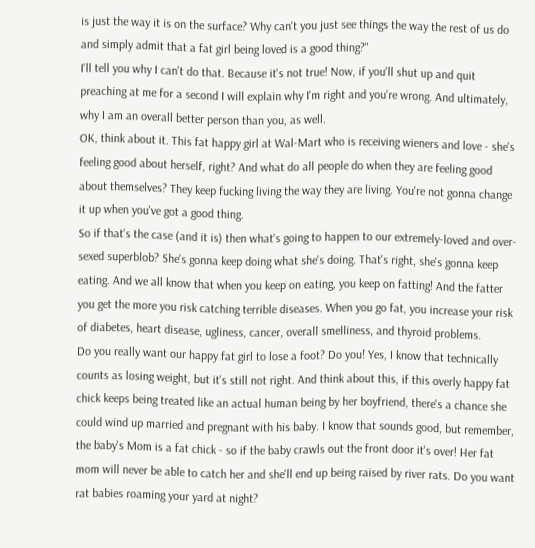is just the way it is on the surface? Why can't you just see things the way the rest of us do and simply admit that a fat girl being loved is a good thing?"
I'll tell you why I can't do that. Because it's not true! Now, if you'll shut up and quit preaching at me for a second I will explain why I'm right and you're wrong. And ultimately, why I am an overall better person than you, as well.
OK, think about it. This fat happy girl at Wal-Mart who is receiving wieners and love - she's feeling good about herself, right? And what do all people do when they are feeling good about themselves? They keep fucking living the way they are living. You're not gonna change it up when you've got a good thing.
So if that's the case (and it is) then what's going to happen to our extremely-loved and over-sexed superblob? She's gonna keep doing what she's doing. That's right, she's gonna keep eating. And we all know that when you keep on eating, you keep on fatting! And the fatter you get the more you risk catching terrible diseases. When you go fat, you increase your risk of diabetes, heart disease, ugliness, cancer, overall smelliness, and thyroid problems.
Do you really want our happy fat girl to lose a foot? Do you! Yes, I know that technically counts as losing weight, but it's still not right. And think about this, if this overly happy fat chick keeps being treated like an actual human being by her boyfriend, there's a chance she could wind up married and pregnant with his baby. I know that sounds good, but remember, the baby's Mom is a fat chick - so if the baby crawls out the front door it's over! Her fat mom will never be able to catch her and she'll end up being raised by river rats. Do you want rat babies roaming your yard at night?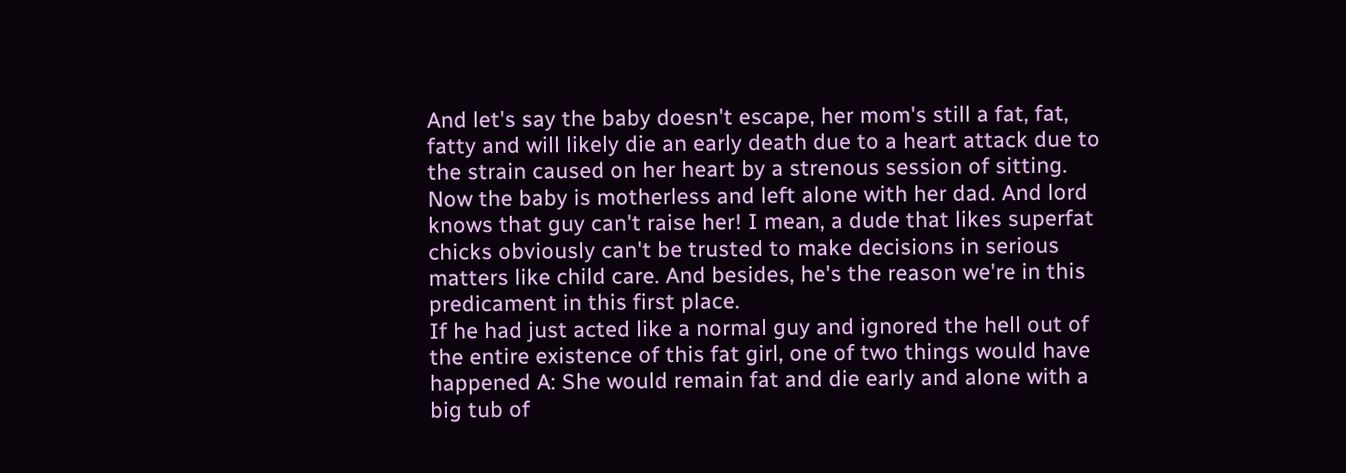And let's say the baby doesn't escape, her mom's still a fat, fat, fatty and will likely die an early death due to a heart attack due to the strain caused on her heart by a strenous session of sitting. Now the baby is motherless and left alone with her dad. And lord knows that guy can't raise her! I mean, a dude that likes superfat chicks obviously can't be trusted to make decisions in serious matters like child care. And besides, he's the reason we're in this predicament in this first place.
If he had just acted like a normal guy and ignored the hell out of the entire existence of this fat girl, one of two things would have happened A: She would remain fat and die early and alone with a big tub of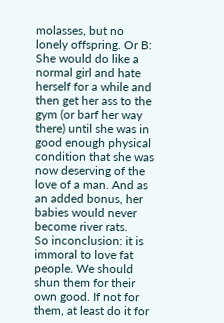molasses, but no lonely offspring. Or B: She would do like a normal girl and hate herself for a while and then get her ass to the gym (or barf her way there) until she was in good enough physical condition that she was now deserving of the love of a man. And as an added bonus, her babies would never become river rats.
So inconclusion: it is immoral to love fat people. We should shun them for their own good. If not for them, at least do it for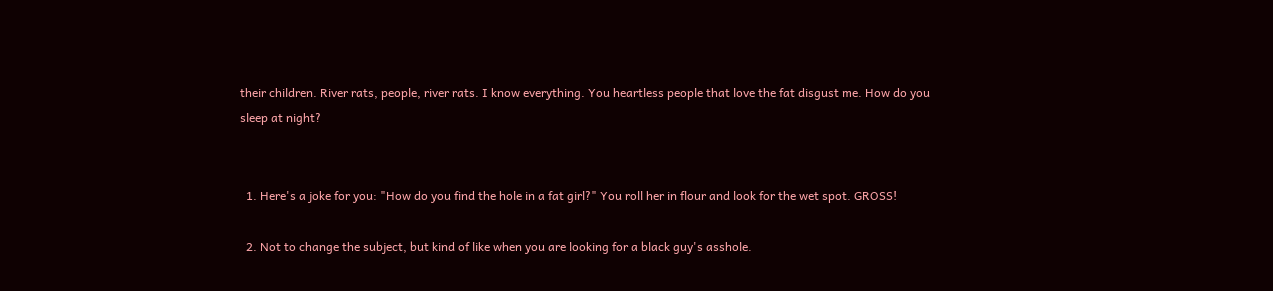their children. River rats, people, river rats. I know everything. You heartless people that love the fat disgust me. How do you sleep at night?


  1. Here's a joke for you: "How do you find the hole in a fat girl?" You roll her in flour and look for the wet spot. GROSS!

  2. Not to change the subject, but kind of like when you are looking for a black guy's asshole.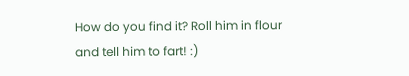How do you find it? Roll him in flour and tell him to fart! :)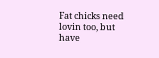Fat chicks need lovin too, but have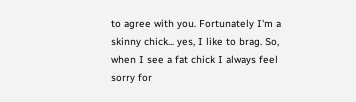to agree with you. Fortunately I'm a skinny chick... yes, I like to brag. So, when I see a fat chick I always feel sorry for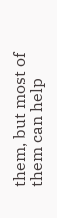them, but most of them can help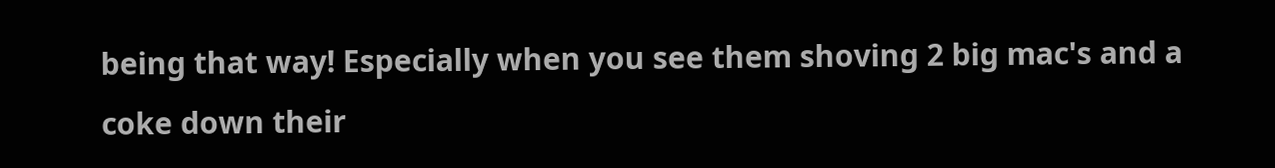being that way! Especially when you see them shoving 2 big mac's and a coke down their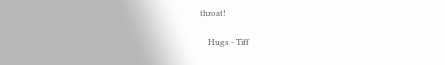throat!

    Hugs - Tiff